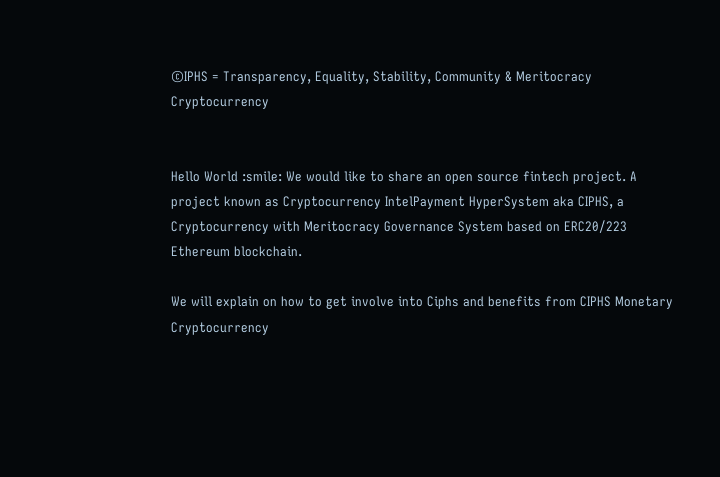©IPHS = Transparency, Equality, Stability, Community & Meritocracy Cryptocurrency


Hello World :smile: We would like to share an open source fintech project. A project known as Cryptocurrency IntelPayment HyperSystem aka CIPHS, a Cryptocurrency with Meritocracy Governance System based on ERC20/223 Ethereum blockchain.

We will explain on how to get involve into Ciphs and benefits from CIPHS Monetary Cryptocurrency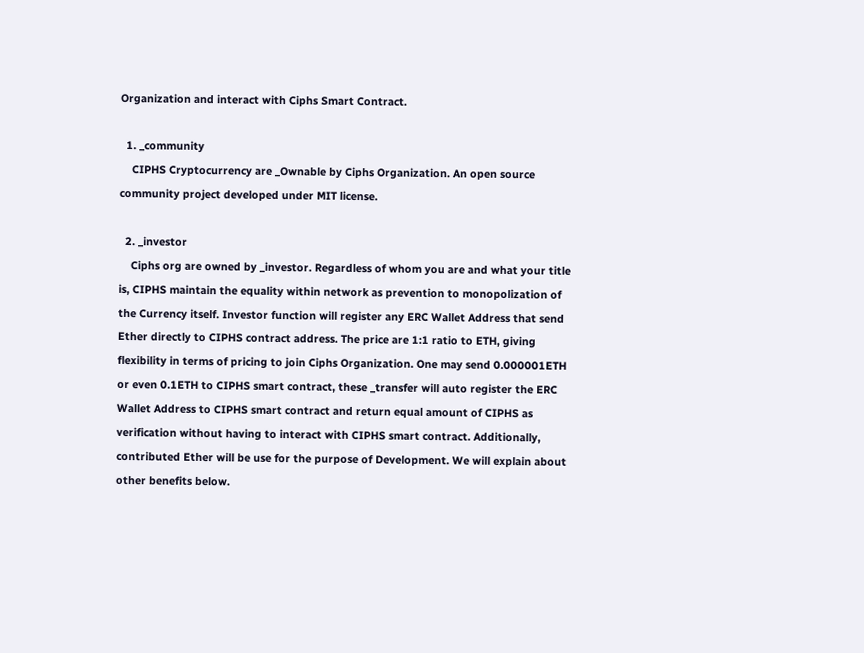Organization and interact with Ciphs Smart Contract.

  1. _community
    CIPHS Cryptocurrency are _Ownable by Ciphs Organization. An open source community project developed under MIT license.

  2. _investor
    Ciphs org are owned by _investor. Regardless of whom you are and what your title is, CIPHS maintain the equality within network as prevention to monopolization of the Currency itself. Investor function will register any ERC Wallet Address that send Ether directly to CIPHS contract address. The price are 1:1 ratio to ETH, giving flexibility in terms of pricing to join Ciphs Organization. One may send 0.000001ETH or even 0.1ETH to CIPHS smart contract, these _transfer will auto register the ERC Wallet Address to CIPHS smart contract and return equal amount of CIPHS as verification without having to interact with CIPHS smart contract. Additionally, contributed Ether will be use for the purpose of Development. We will explain about other benefits below.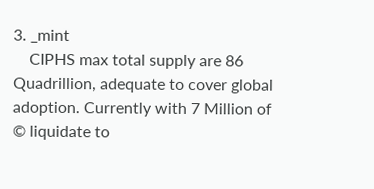3. _mint
    CIPHS max total supply are 86 Quadrillion, adequate to cover global adoption. Currently with 7 Million of © liquidate to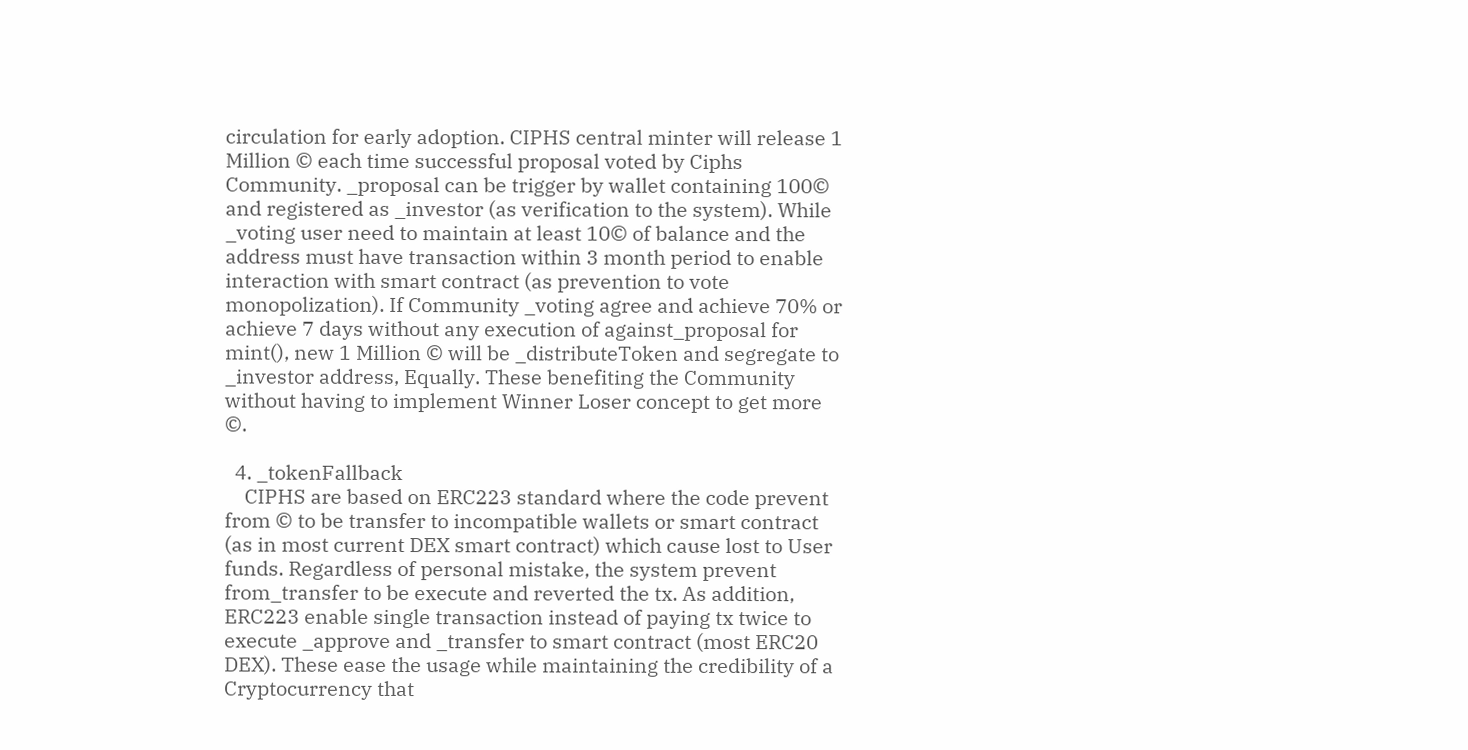circulation for early adoption. CIPHS central minter will release 1 Million © each time successful proposal voted by Ciphs Community. _proposal can be trigger by wallet containing 100© and registered as _investor (as verification to the system). While _voting user need to maintain at least 10© of balance and the address must have transaction within 3 month period to enable interaction with smart contract (as prevention to vote monopolization). If Community _voting agree and achieve 70% or achieve 7 days without any execution of against_proposal for mint(), new 1 Million © will be _distributeToken and segregate to _investor address, Equally. These benefiting the Community without having to implement Winner Loser concept to get more ©.

  4. _tokenFallback
    CIPHS are based on ERC223 standard where the code prevent from © to be transfer to incompatible wallets or smart contract (as in most current DEX smart contract) which cause lost to User funds. Regardless of personal mistake, the system prevent from_transfer to be execute and reverted the tx. As addition, ERC223 enable single transaction instead of paying tx twice to execute _approve and _transfer to smart contract (most ERC20 DEX). These ease the usage while maintaining the credibility of a Cryptocurrency that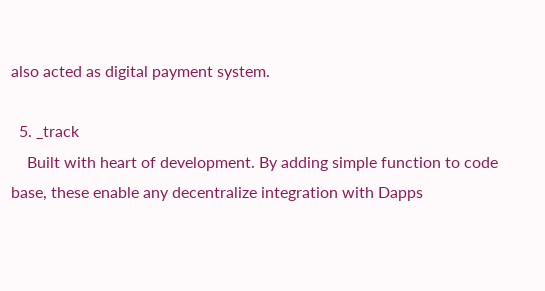also acted as digital payment system.

  5. _track
    Built with heart of development. By adding simple function to code base, these enable any decentralize integration with Dapps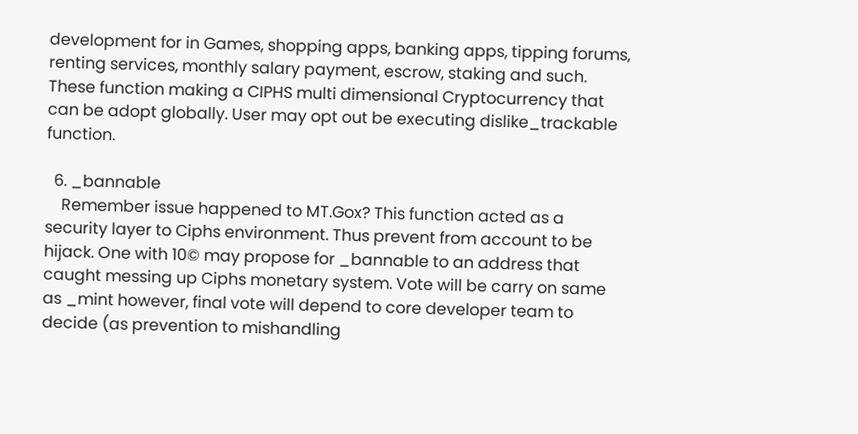development for in Games, shopping apps, banking apps, tipping forums, renting services, monthly salary payment, escrow, staking and such. These function making a CIPHS multi dimensional Cryptocurrency that can be adopt globally. User may opt out be executing dislike_trackable function.

  6. _bannable
    Remember issue happened to MT.Gox? This function acted as a security layer to Ciphs environment. Thus prevent from account to be hijack. One with 10© may propose for _bannable to an address that caught messing up Ciphs monetary system. Vote will be carry on same as _mint however, final vote will depend to core developer team to decide (as prevention to mishandling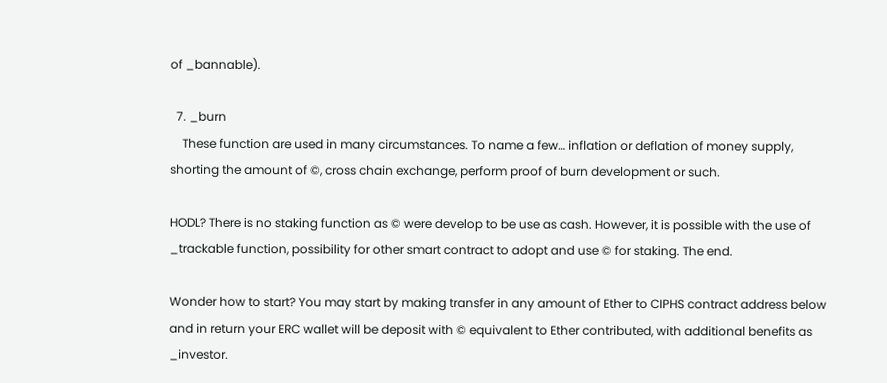of _bannable).

  7. _burn
    These function are used in many circumstances. To name a few… inflation or deflation of money supply, shorting the amount of ©, cross chain exchange, perform proof of burn development or such.

HODL? There is no staking function as © were develop to be use as cash. However, it is possible with the use of _trackable function, possibility for other smart contract to adopt and use © for staking. The end.

Wonder how to start? You may start by making transfer in any amount of Ether to CIPHS contract address below and in return your ERC wallet will be deposit with © equivalent to Ether contributed, with additional benefits as _investor.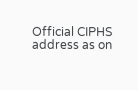Official CIPHS address as on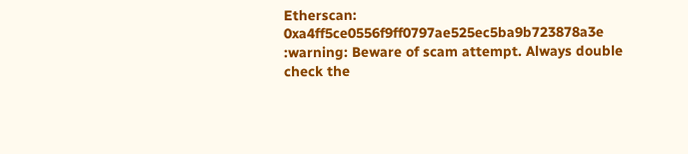Etherscan: 0xa4ff5ce0556f9ff0797ae525ec5ba9b723878a3e
:warning: Beware of scam attempt. Always double check the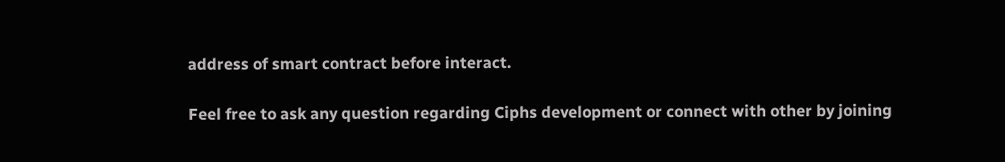address of smart contract before interact.

Feel free to ask any question regarding Ciphs development or connect with other by joining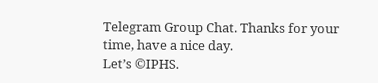Telegram Group Chat. Thanks for your time, have a nice day.
Let’s ©IPHS.